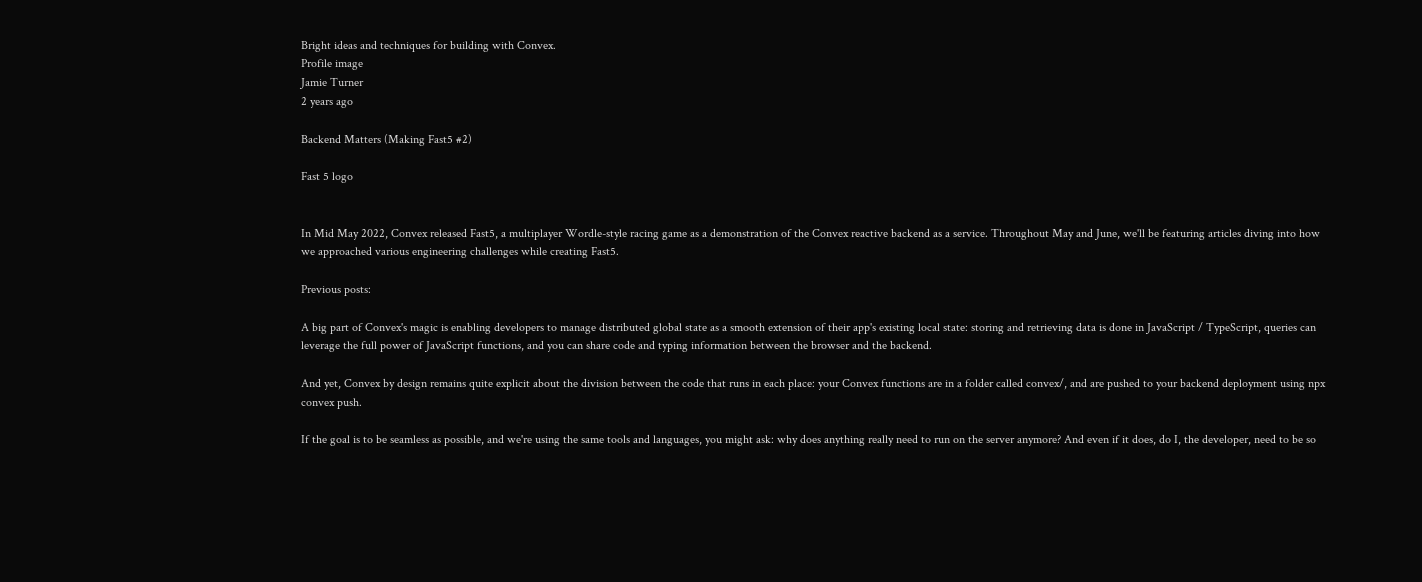Bright ideas and techniques for building with Convex.
Profile image
Jamie Turner
2 years ago

Backend Matters (Making Fast5 #2)

Fast 5 logo


In Mid May 2022, Convex released Fast5, a multiplayer Wordle-style racing game as a demonstration of the Convex reactive backend as a service. Throughout May and June, we'll be featuring articles diving into how we approached various engineering challenges while creating Fast5.

Previous posts:

A big part of Convex's magic is enabling developers to manage distributed global state as a smooth extension of their app's existing local state: storing and retrieving data is done in JavaScript / TypeScript, queries can leverage the full power of JavaScript functions, and you can share code and typing information between the browser and the backend.

And yet, Convex by design remains quite explicit about the division between the code that runs in each place: your Convex functions are in a folder called convex/, and are pushed to your backend deployment using npx convex push.

If the goal is to be seamless as possible, and we're using the same tools and languages, you might ask: why does anything really need to run on the server anymore? And even if it does, do I, the developer, need to be so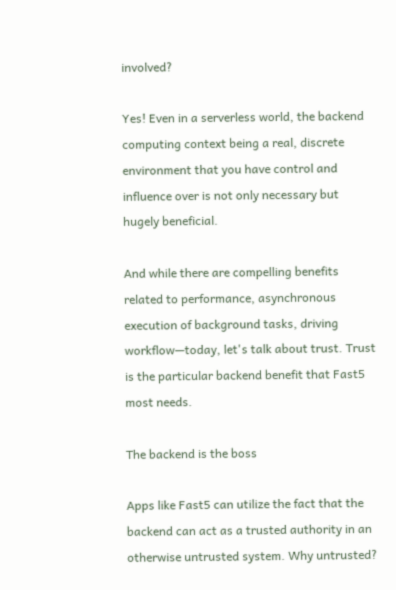involved?

Yes! Even in a serverless world, the backend computing context being a real, discrete environment that you have control and influence over is not only necessary but hugely beneficial.

And while there are compelling benefits related to performance, asynchronous execution of background tasks, driving workflow—today, let's talk about trust. Trust is the particular backend benefit that Fast5 most needs.

The backend is the boss

Apps like Fast5 can utilize the fact that the backend can act as a trusted authority in an otherwise untrusted system. Why untrusted?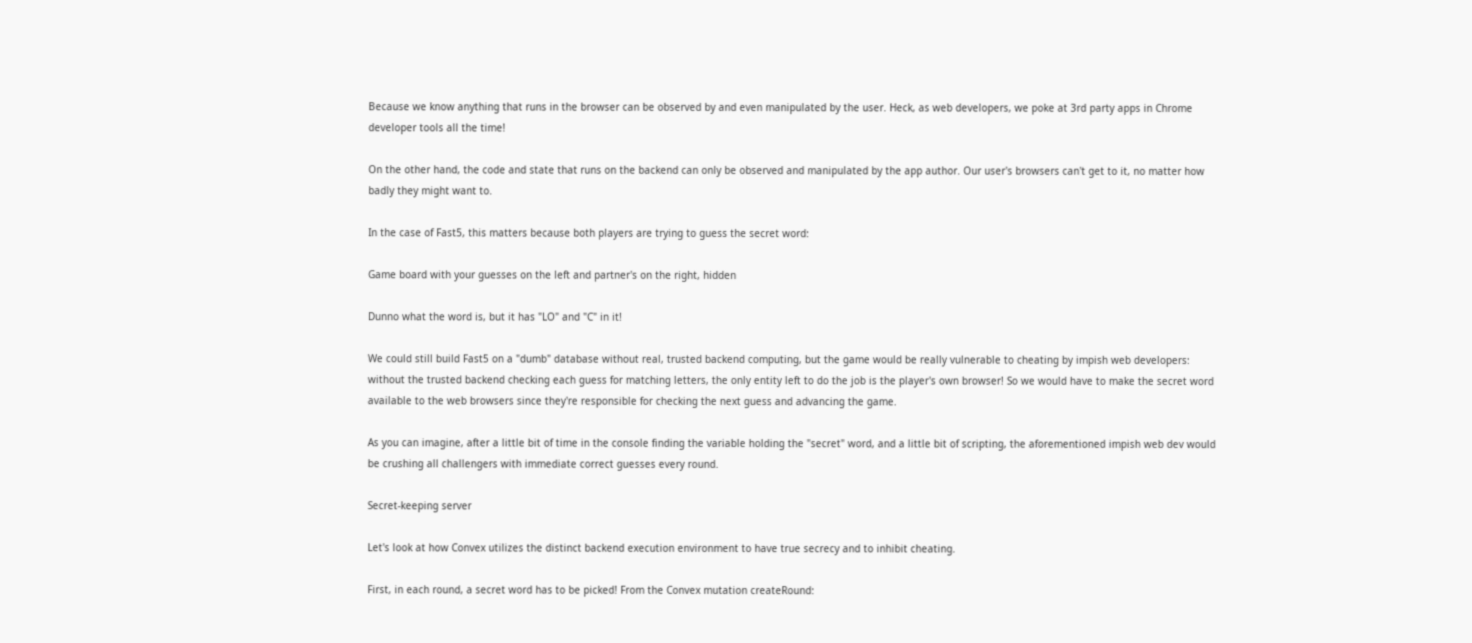Because we know anything that runs in the browser can be observed by and even manipulated by the user. Heck, as web developers, we poke at 3rd party apps in Chrome developer tools all the time!

On the other hand, the code and state that runs on the backend can only be observed and manipulated by the app author. Our user's browsers can't get to it, no matter how badly they might want to.

In the case of Fast5, this matters because both players are trying to guess the secret word:

Game board with your guesses on the left and partner's on the right, hidden

Dunno what the word is, but it has "LO" and "C" in it!

We could still build Fast5 on a "dumb" database without real, trusted backend computing, but the game would be really vulnerable to cheating by impish web developers: without the trusted backend checking each guess for matching letters, the only entity left to do the job is the player's own browser! So we would have to make the secret word available to the web browsers since they're responsible for checking the next guess and advancing the game.

As you can imagine, after a little bit of time in the console finding the variable holding the "secret" word, and a little bit of scripting, the aforementioned impish web dev would be crushing all challengers with immediate correct guesses every round.

Secret-keeping server

Let's look at how Convex utilizes the distinct backend execution environment to have true secrecy and to inhibit cheating.

First, in each round, a secret word has to be picked! From the Convex mutation createRound: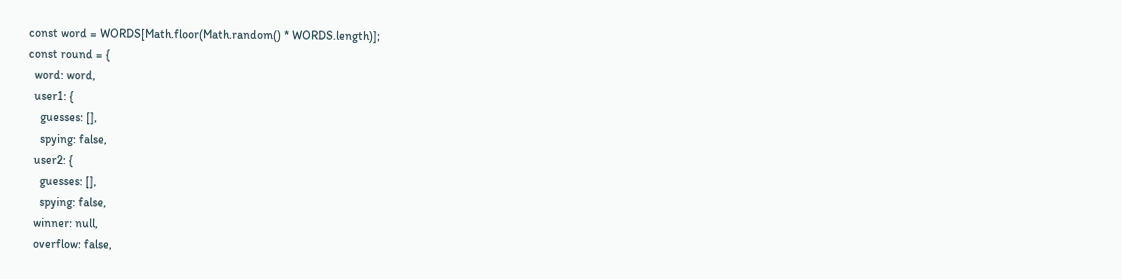const word = WORDS[Math.floor(Math.random() * WORDS.length)];
const round = {
  word: word,
  user1: {
    guesses: [],
    spying: false,
  user2: {
    guesses: [],
    spying: false,
  winner: null,
  overflow: false,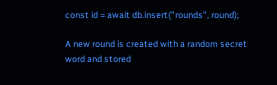const id = await db.insert("rounds", round);

A new round is created with a random secret word and stored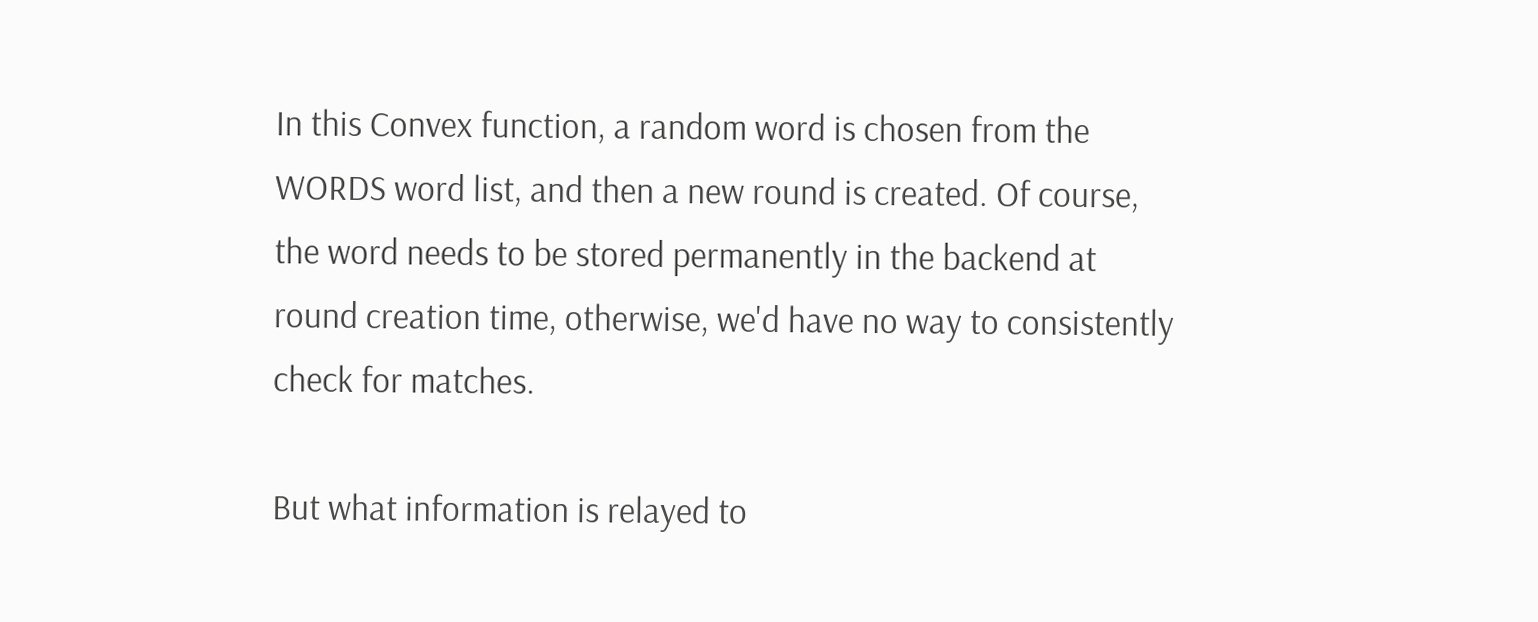In this Convex function, a random word is chosen from the WORDS word list, and then a new round is created. Of course, the word needs to be stored permanently in the backend at round creation time, otherwise, we'd have no way to consistently check for matches.

But what information is relayed to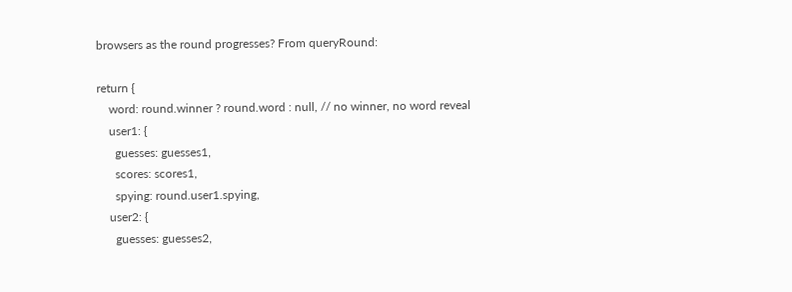browsers as the round progresses? From queryRound:

return {
    word: round.winner ? round.word : null, // no winner, no word reveal
    user1: {
      guesses: guesses1,
      scores: scores1,
      spying: round.user1.spying,
    user2: {
      guesses: guesses2,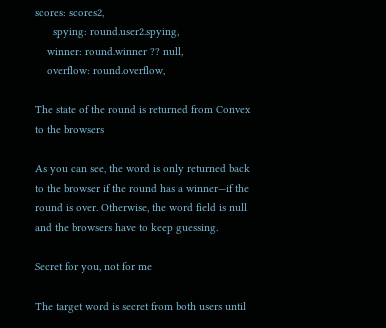scores: scores2,
      spying: round.user2.spying,
    winner: round.winner ?? null,
    overflow: round.overflow,

The state of the round is returned from Convex to the browsers

As you can see, the word is only returned back to the browser if the round has a winner—if the round is over. Otherwise, the word field is null and the browsers have to keep guessing.

Secret for you, not for me

The target word is secret from both users until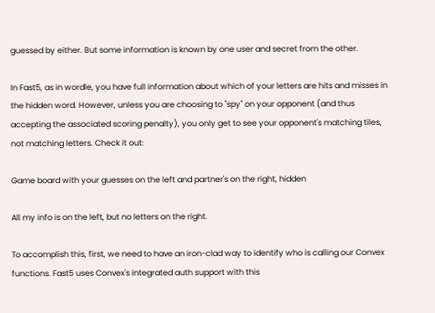guessed by either. But some information is known by one user and secret from the other.

In Fast5, as in wordle, you have full information about which of your letters are hits and misses in the hidden word. However, unless you are choosing to "spy" on your opponent (and thus accepting the associated scoring penalty), you only get to see your opponent's matching tiles, not matching letters. Check it out:

Game board with your guesses on the left and partner's on the right, hidden

All my info is on the left, but no letters on the right.

To accomplish this, first, we need to have an iron-clad way to identify who is calling our Convex functions. Fast5 uses Convex's integrated auth support with this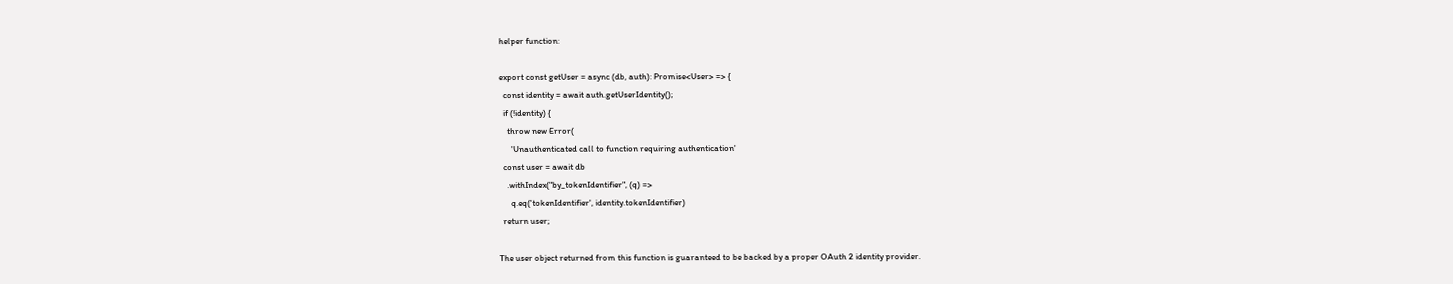helper function:

export const getUser = async (db, auth): Promise<User> => {
  const identity = await auth.getUserIdentity();
  if (!identity) {
    throw new Error(
      'Unauthenticated call to function requiring authentication'
  const user = await db
    .withIndex("by_tokenIdentifier", (q) =>
      q.eq('tokenIdentifier', identity.tokenIdentifier)
  return user;

The user object returned from this function is guaranteed to be backed by a proper OAuth 2 identity provider.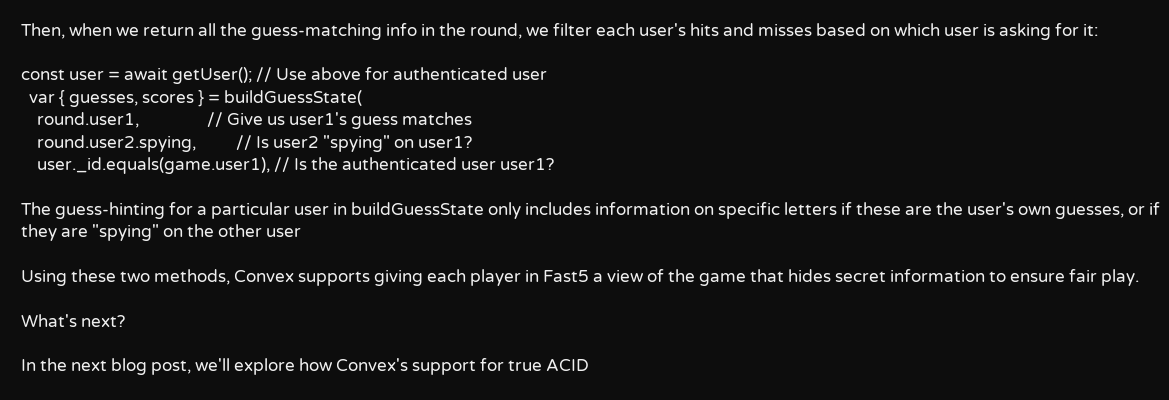Then, when we return all the guess-matching info in the round, we filter each user's hits and misses based on which user is asking for it:

const user = await getUser(); // Use above for authenticated user
  var { guesses, scores } = buildGuessState(
    round.user1,                 // Give us user1's guess matches
    round.user2.spying,          // Is user2 "spying" on user1?
    user._id.equals(game.user1), // Is the authenticated user user1?

The guess-hinting for a particular user in buildGuessState only includes information on specific letters if these are the user's own guesses, or if they are "spying" on the other user

Using these two methods, Convex supports giving each player in Fast5 a view of the game that hides secret information to ensure fair play.

What's next?

In the next blog post, we'll explore how Convex's support for true ACID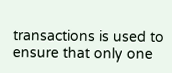transactions is used to ensure that only one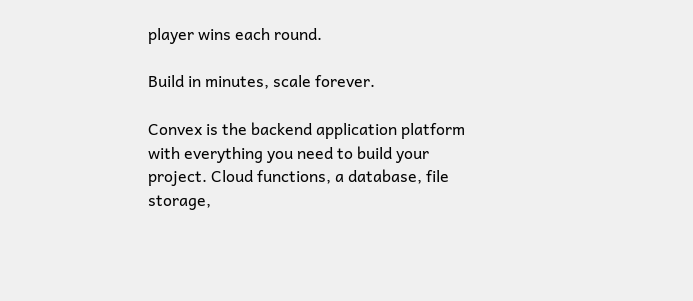player wins each round.

Build in minutes, scale forever.

Convex is the backend application platform with everything you need to build your project. Cloud functions, a database, file storage,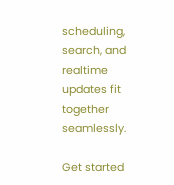scheduling, search, and realtime updates fit together seamlessly.

Get started